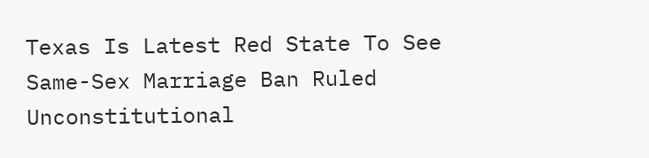Texas Is Latest Red State To See Same-Sex Marriage Ban Ruled Unconstitutional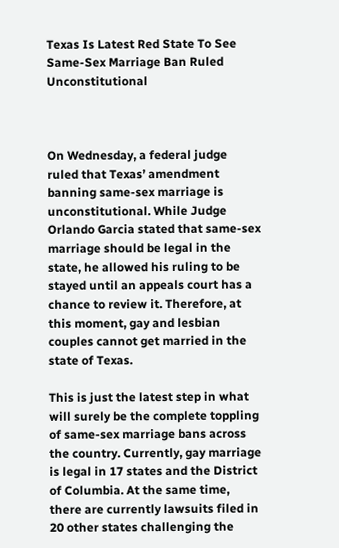Texas Is Latest Red State To See Same-Sex Marriage Ban Ruled Unconstitutional



On Wednesday, a federal judge ruled that Texas’ amendment banning same-sex marriage is unconstitutional. While Judge Orlando Garcia stated that same-sex marriage should be legal in the state, he allowed his ruling to be stayed until an appeals court has a chance to review it. Therefore, at this moment, gay and lesbian couples cannot get married in the state of Texas.

This is just the latest step in what will surely be the complete toppling of same-sex marriage bans across the country. Currently, gay marriage is legal in 17 states and the District of Columbia. At the same time, there are currently lawsuits filed in 20 other states challenging the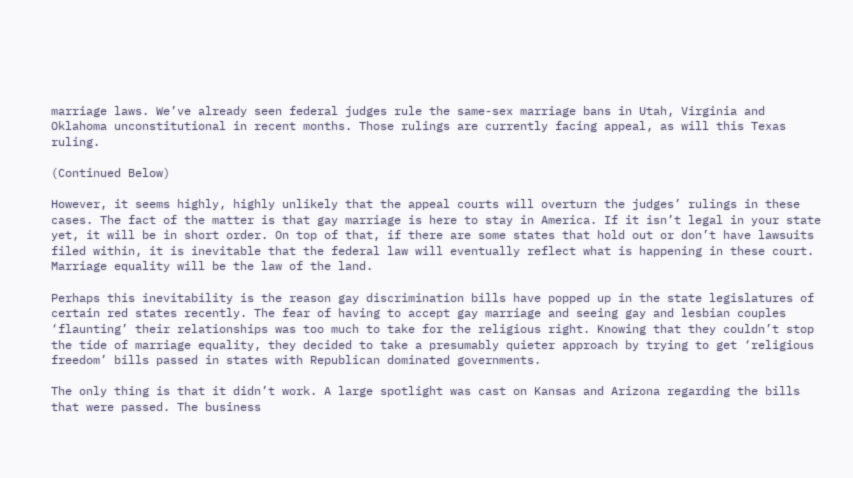marriage laws. We’ve already seen federal judges rule the same-sex marriage bans in Utah, Virginia and Oklahoma unconstitutional in recent months. Those rulings are currently facing appeal, as will this Texas ruling.

(Continued Below)

However, it seems highly, highly unlikely that the appeal courts will overturn the judges’ rulings in these cases. The fact of the matter is that gay marriage is here to stay in America. If it isn’t legal in your state yet, it will be in short order. On top of that, if there are some states that hold out or don’t have lawsuits filed within, it is inevitable that the federal law will eventually reflect what is happening in these court. Marriage equality will be the law of the land.

Perhaps this inevitability is the reason gay discrimination bills have popped up in the state legislatures of certain red states recently. The fear of having to accept gay marriage and seeing gay and lesbian couples ‘flaunting’ their relationships was too much to take for the religious right. Knowing that they couldn’t stop the tide of marriage equality, they decided to take a presumably quieter approach by trying to get ‘religious freedom’ bills passed in states with Republican dominated governments.

The only thing is that it didn’t work. A large spotlight was cast on Kansas and Arizona regarding the bills that were passed. The business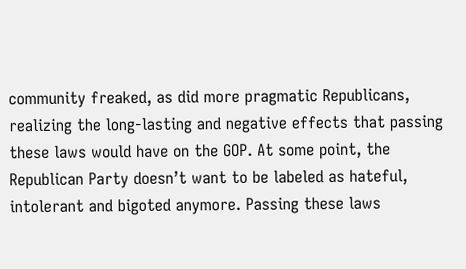community freaked, as did more pragmatic Republicans, realizing the long-lasting and negative effects that passing these laws would have on the GOP. At some point, the Republican Party doesn’t want to be labeled as hateful, intolerant and bigoted anymore. Passing these laws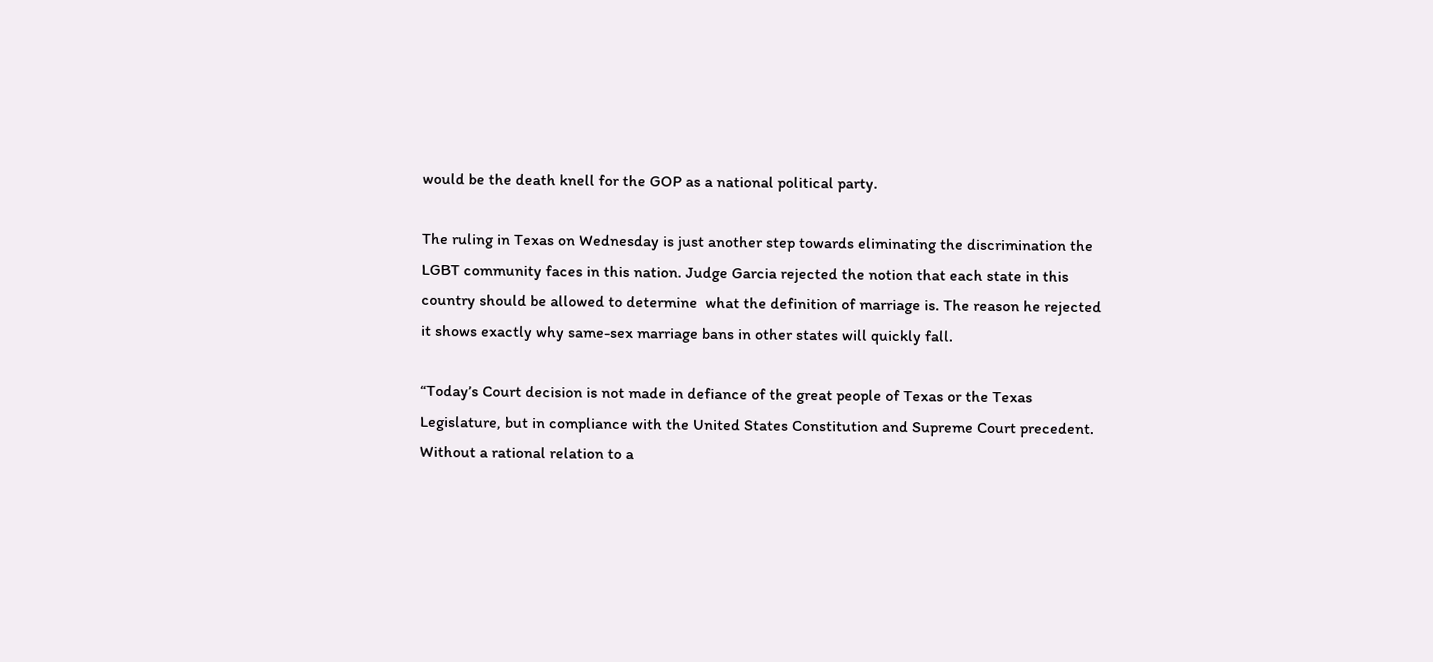would be the death knell for the GOP as a national political party.

The ruling in Texas on Wednesday is just another step towards eliminating the discrimination the LGBT community faces in this nation. Judge Garcia rejected the notion that each state in this country should be allowed to determine  what the definition of marriage is. The reason he rejected it shows exactly why same-sex marriage bans in other states will quickly fall.

“Today’s Court decision is not made in defiance of the great people of Texas or the Texas Legislature, but in compliance with the United States Constitution and Supreme Court precedent. Without a rational relation to a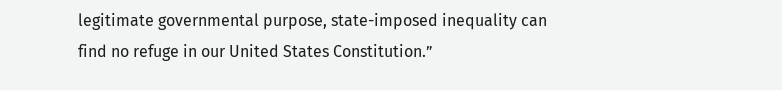legitimate governmental purpose, state-imposed inequality can find no refuge in our United States Constitution.”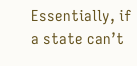Essentially, if a state can’t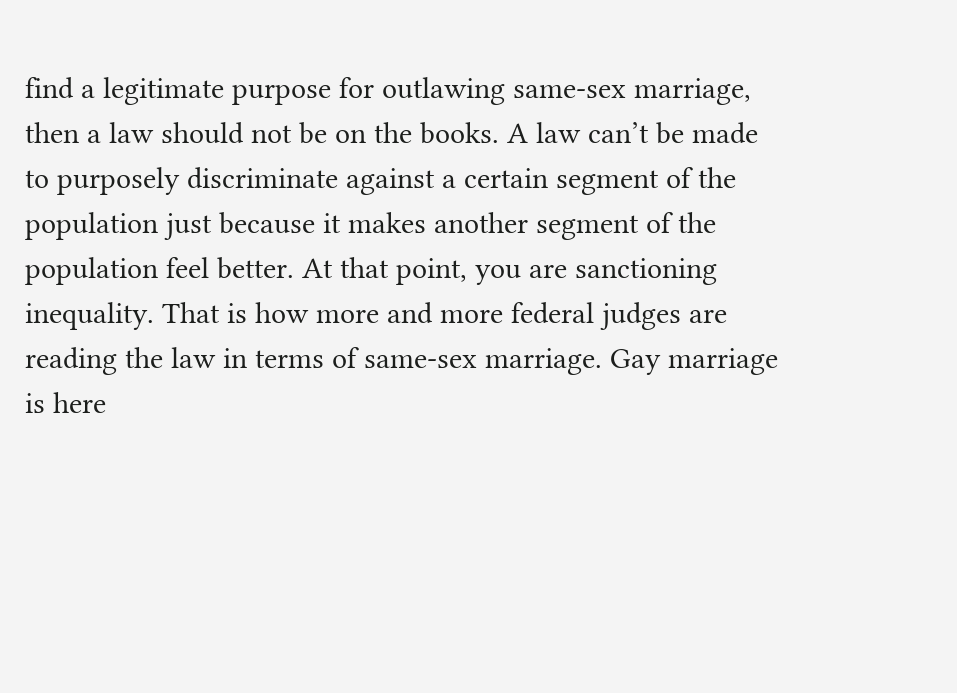find a legitimate purpose for outlawing same-sex marriage, then a law should not be on the books. A law can’t be made to purposely discriminate against a certain segment of the population just because it makes another segment of the population feel better. At that point, you are sanctioning inequality. That is how more and more federal judges are reading the law in terms of same-sex marriage. Gay marriage is here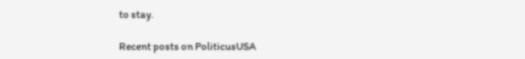to stay.

Recent posts on PoliticusUSA